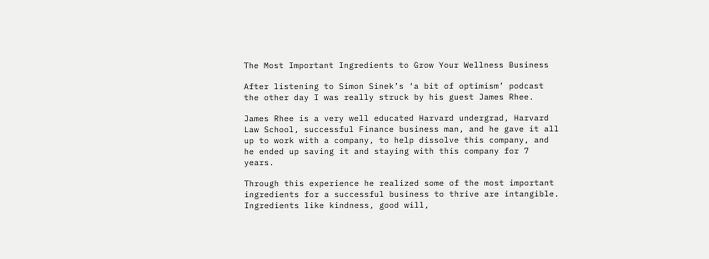The Most Important Ingredients to Grow Your Wellness Business

After listening to Simon Sinek’s ‘a bit of optimism’ podcast the other day I was really struck by his guest James Rhee.

James Rhee is a very well educated Harvard undergrad, Harvard Law School, successful Finance business man, and he gave it all up to work with a company, to help dissolve this company, and he ended up saving it and staying with this company for 7 years.

Through this experience he realized some of the most important ingredients for a successful business to thrive are intangible. Ingredients like kindness, good will,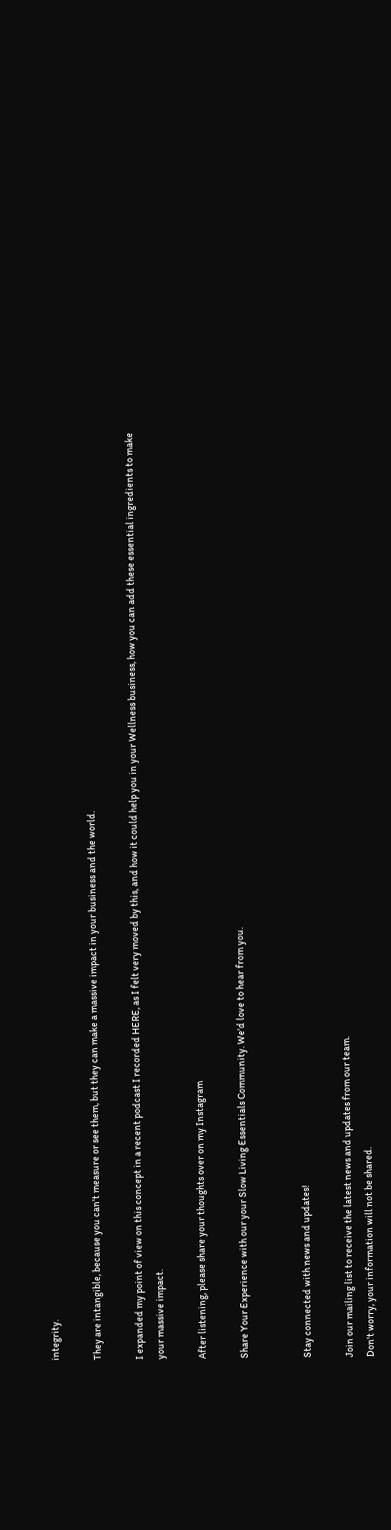integrity.

They are intangible, because you can't measure or see them, but they can make a massive impact in your business and the world.

I expanded my point of view on this concept in a recent podcast I recorded HERE, as I felt very moved by this, and how it could help you in your Wellness business, how you can add these essential ingredients to make your massive impact.

After listening, please share your thoughts over on my Instagram

Share Your Experience with our your Slow Living Essentials Community. We'd love to hear from you.


Stay connected with news and updates!

Join our mailing list to receive the latest news and updates from our team.
Don't worry, your information will not be shared.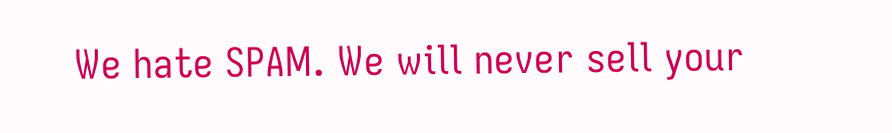We hate SPAM. We will never sell your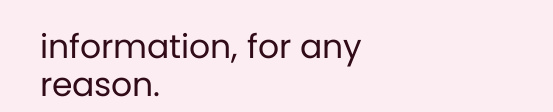information, for any reason.